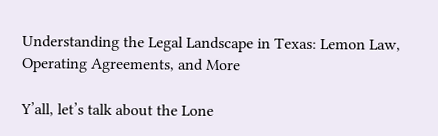Understanding the Legal Landscape in Texas: Lemon Law, Operating Agreements, and More

Y’all, let’s talk about the Lone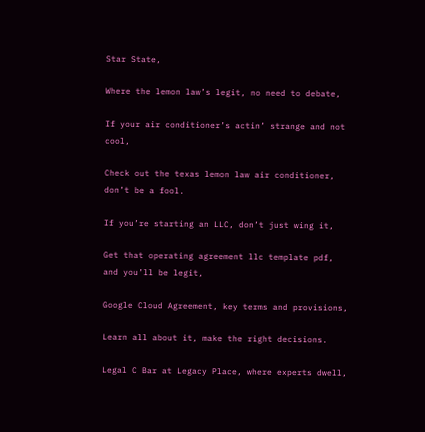Star State,

Where the lemon law’s legit, no need to debate,

If your air conditioner’s actin’ strange and not cool,

Check out the texas lemon law air conditioner, don’t be a fool.

If you’re starting an LLC, don’t just wing it,

Get that operating agreement llc template pdf, and you’ll be legit,

Google Cloud Agreement, key terms and provisions,

Learn all about it, make the right decisions.

Legal C Bar at Legacy Place, where experts dwell,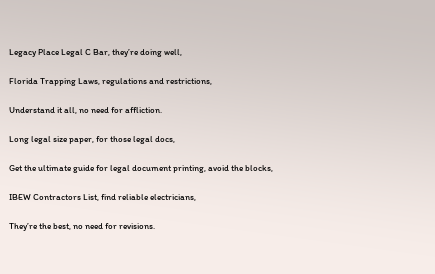Legacy Place Legal C Bar, they’re doing well,

Florida Trapping Laws, regulations and restrictions,

Understand it all, no need for affliction.

Long legal size paper, for those legal docs,

Get the ultimate guide for legal document printing, avoid the blocks,

IBEW Contractors List, find reliable electricians,

They’re the best, no need for revisions.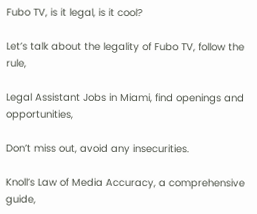Fubo TV, is it legal, is it cool?

Let’s talk about the legality of Fubo TV, follow the rule,

Legal Assistant Jobs in Miami, find openings and opportunities,

Don’t miss out, avoid any insecurities.

Knoll’s Law of Media Accuracy, a comprehensive guide,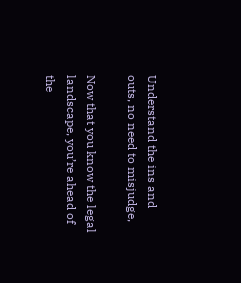Understand the ins and outs, no need to misjudge,

Now that you know the legal landscape, you’re ahead of the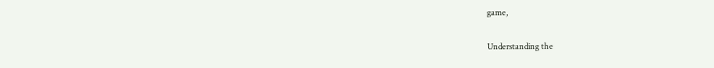game,

Understanding the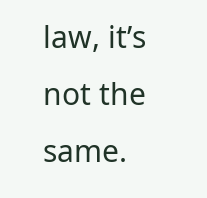law, it’s not the same.